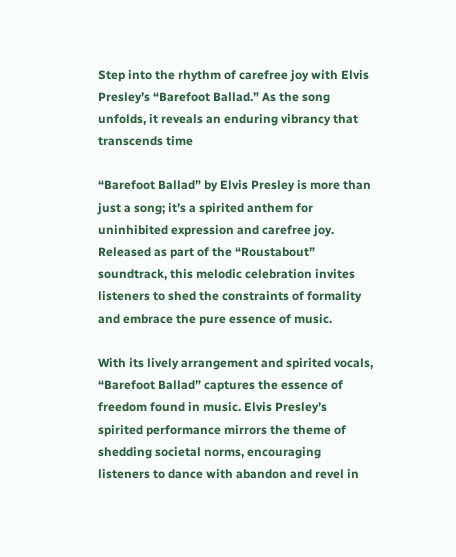Step into the rhythm of carefree joy with Elvis Presley’s “Barefoot Ballad.” As the song unfolds, it reveals an enduring vibrancy that transcends time

“Barefoot Ballad” by Elvis Presley is more than just a song; it’s a spirited anthem for uninhibited expression and carefree joy. Released as part of the “Roustabout” soundtrack, this melodic celebration invites listeners to shed the constraints of formality and embrace the pure essence of music.

With its lively arrangement and spirited vocals, “Barefoot Ballad” captures the essence of freedom found in music. Elvis Presley’s spirited performance mirrors the theme of shedding societal norms, encouraging listeners to dance with abandon and revel in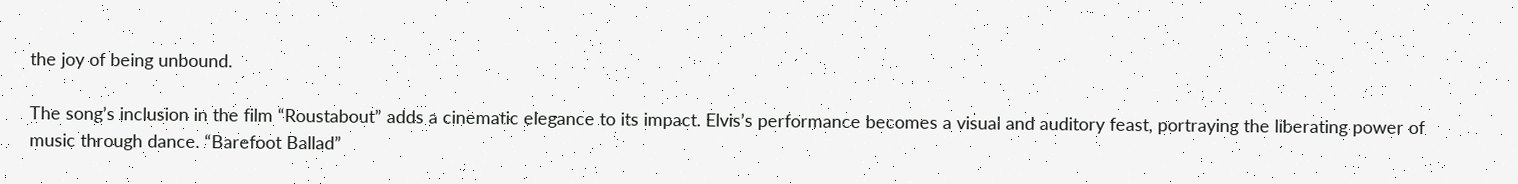the joy of being unbound.

The song’s inclusion in the film “Roustabout” adds a cinematic elegance to its impact. Elvis’s performance becomes a visual and auditory feast, portraying the liberating power of music through dance. “Barefoot Ballad”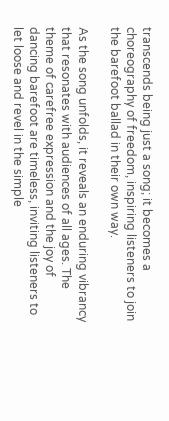transcends being just a song; it becomes a choreography of freedom, inspiring listeners to join the barefoot ballad in their own way.

As the song unfolds, it reveals an enduring vibrancy that resonates with audiences of all ages. The theme of carefree expression and the joy of dancing barefoot are timeless, inviting listeners to let loose and revel in the simple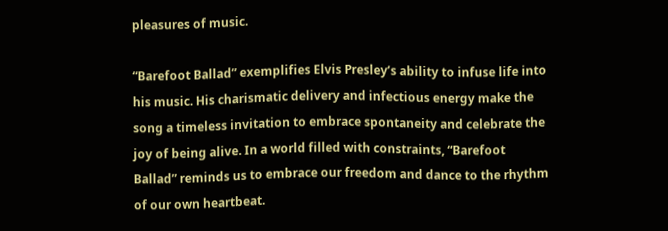pleasures of music.

“Barefoot Ballad” exemplifies Elvis Presley’s ability to infuse life into his music. His charismatic delivery and infectious energy make the song a timeless invitation to embrace spontaneity and celebrate the joy of being alive. In a world filled with constraints, “Barefoot Ballad” reminds us to embrace our freedom and dance to the rhythm of our own heartbeat.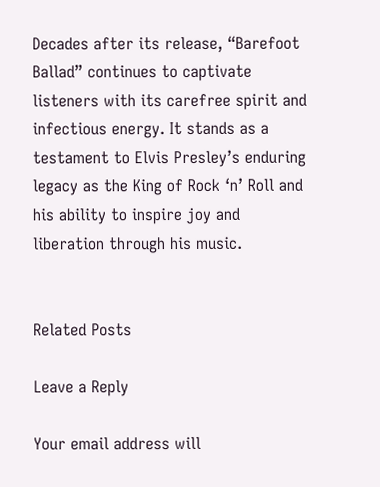Decades after its release, “Barefoot Ballad” continues to captivate listeners with its carefree spirit and infectious energy. It stands as a testament to Elvis Presley’s enduring legacy as the King of Rock ‘n’ Roll and his ability to inspire joy and liberation through his music.


Related Posts

Leave a Reply

Your email address will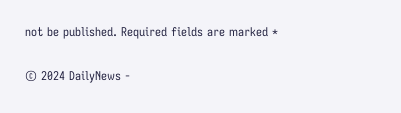not be published. Required fields are marked *

© 2024 DailyNews -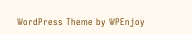WordPress Theme by WPEnjoy